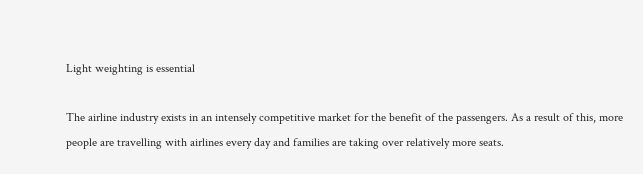Light weighting is essential

The airline industry exists in an intensely competitive market for the benefit of the passengers. As a result of this, more people are travelling with airlines every day and families are taking over relatively more seats.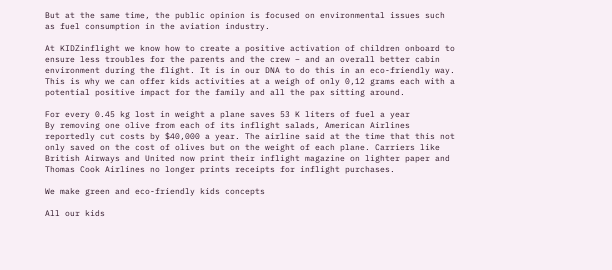But at the same time, the public opinion is focused on environmental issues such as fuel consumption in the aviation industry.

At KIDZinflight we know how to create a positive activation of children onboard to ensure less troubles for the parents and the crew – and an overall better cabin environment during the flight. It is in our DNA to do this in an eco-friendly way. This is why we can offer kids activities at a weigh of only 0,12 grams each with a potential positive impact for the family and all the pax sitting around.

For every 0.45 kg lost in weight a plane saves 53 K liters of fuel a year
By removing one olive from each of its inflight salads, American Airlines reportedly cut costs by $40,000 a year. The airline said at the time that this not only saved on the cost of olives but on the weight of each plane. Carriers like British Airways and United now print their inflight magazine on lighter paper and Thomas Cook Airlines no longer prints receipts for inflight purchases.

We make green and eco-friendly kids concepts

All our kids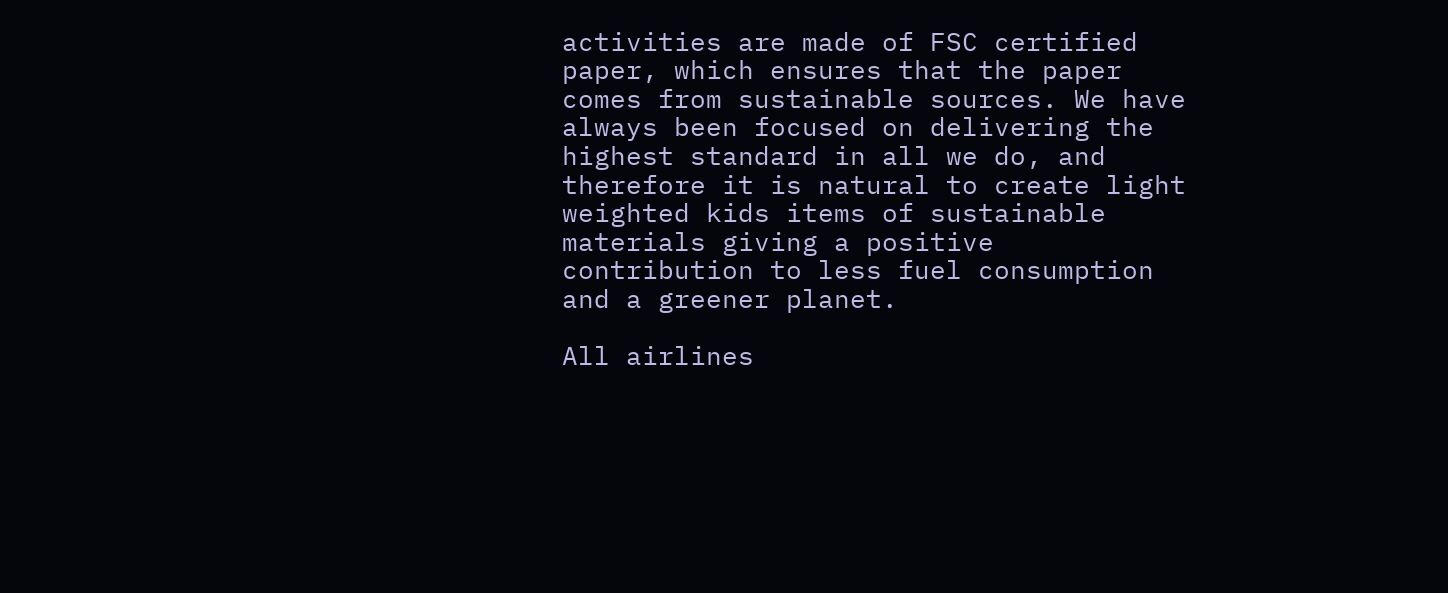activities are made of FSC certified paper, which ensures that the paper comes from sustainable sources. We have always been focused on delivering the highest standard in all we do, and therefore it is natural to create light weighted kids items of sustainable materials giving a positive contribution to less fuel consumption and a greener planet.

All airlines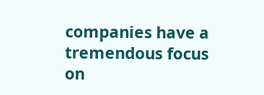companies have a tremendous focus on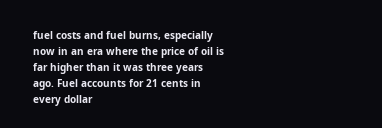fuel costs and fuel burns, especially now in an era where the price of oil is far higher than it was three years ago. Fuel accounts for 21 cents in every dollar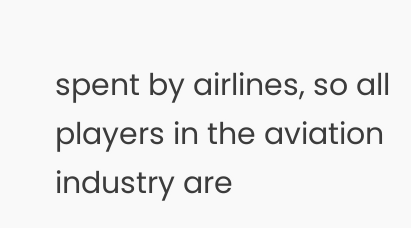spent by airlines, so all players in the aviation industry are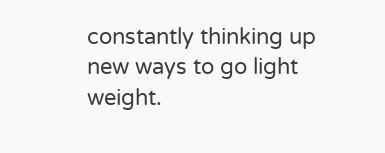constantly thinking up new ways to go light weight.